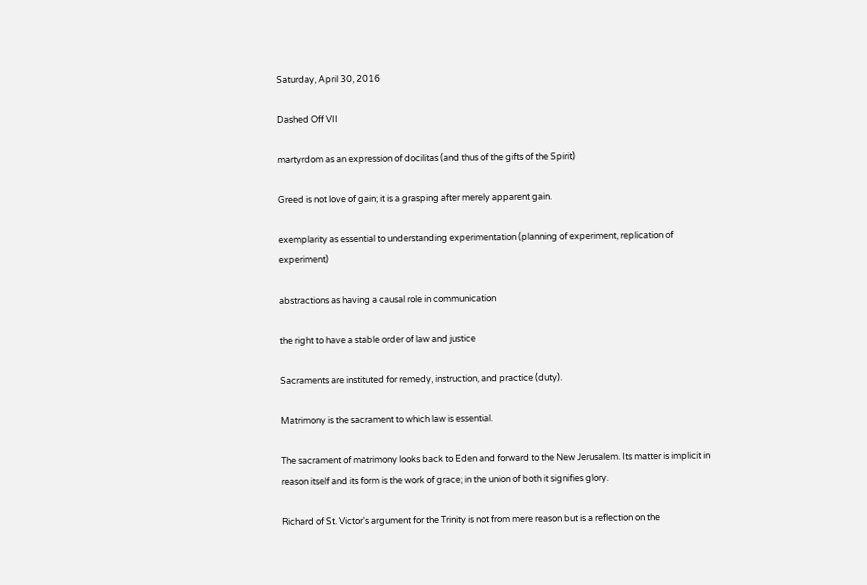Saturday, April 30, 2016

Dashed Off VII

martyrdom as an expression of docilitas (and thus of the gifts of the Spirit)

Greed is not love of gain; it is a grasping after merely apparent gain.

exemplarity as essential to understanding experimentation (planning of experiment, replication of experiment)

abstractions as having a causal role in communication

the right to have a stable order of law and justice

Sacraments are instituted for remedy, instruction, and practice (duty).

Matrimony is the sacrament to which law is essential.

The sacrament of matrimony looks back to Eden and forward to the New Jerusalem. Its matter is implicit in reason itself and its form is the work of grace; in the union of both it signifies glory.

Richard of St. Victor's argument for the Trinity is not from mere reason but is a reflection on the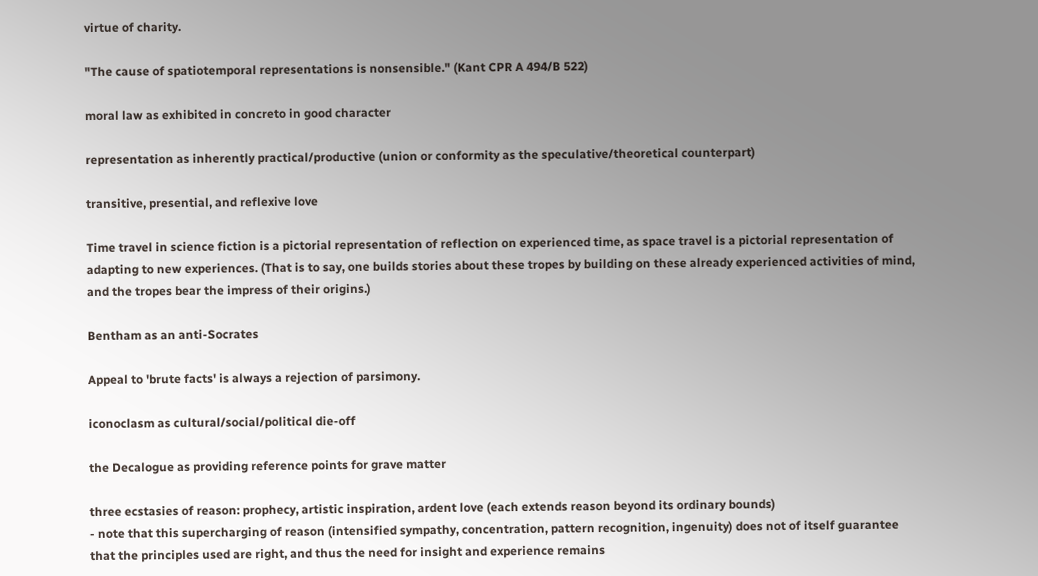virtue of charity.

"The cause of spatiotemporal representations is nonsensible." (Kant CPR A 494/B 522)

moral law as exhibited in concreto in good character

representation as inherently practical/productive (union or conformity as the speculative/theoretical counterpart)

transitive, presential, and reflexive love

Time travel in science fiction is a pictorial representation of reflection on experienced time, as space travel is a pictorial representation of adapting to new experiences. (That is to say, one builds stories about these tropes by building on these already experienced activities of mind, and the tropes bear the impress of their origins.)

Bentham as an anti-Socrates

Appeal to 'brute facts' is always a rejection of parsimony.

iconoclasm as cultural/social/political die-off

the Decalogue as providing reference points for grave matter

three ecstasies of reason: prophecy, artistic inspiration, ardent love (each extends reason beyond its ordinary bounds)
- note that this supercharging of reason (intensified sympathy, concentration, pattern recognition, ingenuity) does not of itself guarantee that the principles used are right, and thus the need for insight and experience remains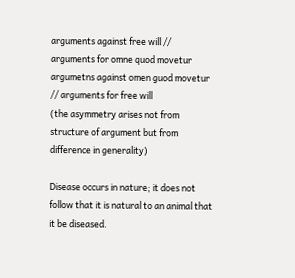arguments against free will // arguments for omne quod movetur
argumetns against omen guod movetur // arguments for free will
(the asymmetry arises not from structure of argument but from difference in generality)

Disease occurs in nature; it does not follow that it is natural to an animal that it be diseased.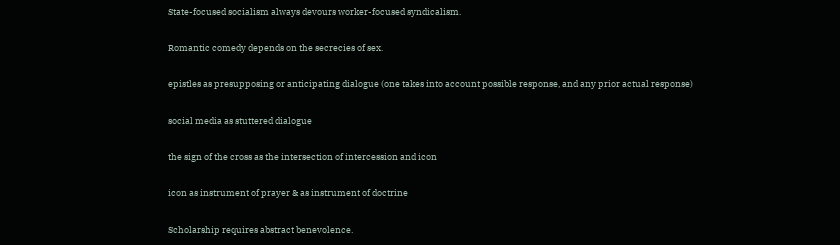State-focused socialism always devours worker-focused syndicalism.

Romantic comedy depends on the secrecies of sex.

epistles as presupposing or anticipating dialogue (one takes into account possible response, and any prior actual response)

social media as stuttered dialogue

the sign of the cross as the intersection of intercession and icon

icon as instrument of prayer & as instrument of doctrine

Scholarship requires abstract benevolence.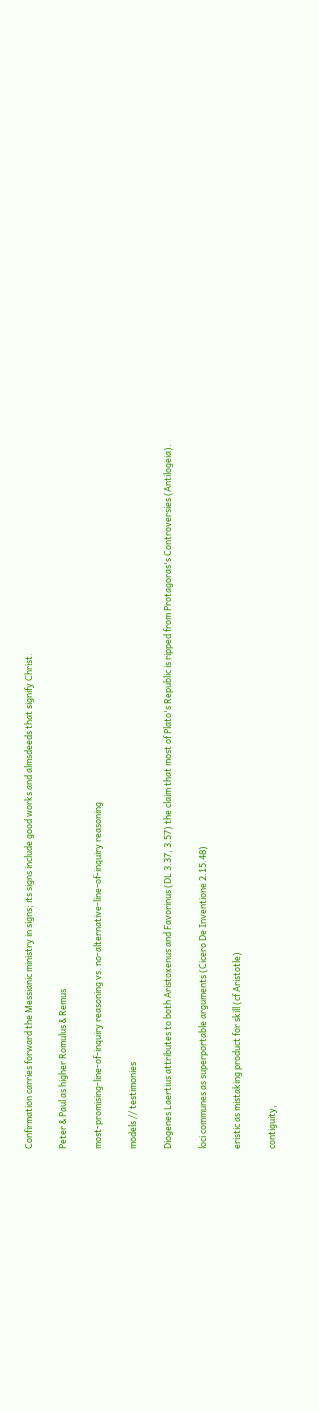Confirmation carries forward the Messianic ministry in signs; its signs include good works and almsdeeds that signify Christ.

Peter & Paul as higher Romulus & Remus

most-promising-line-of-inquiry reasoning vs. no-alternative-line-of-inquiry reasoning

models // testimonies

Diogenes Laertius attributes to both Aristoxenus and Favorinus (DL 3.37, 3.57) the claim that most of Plato's Republic is ripped from Protagoras's Controversies (Antilogeia).

loci communes as superportable arguments (Cicero De Inventione 2.15.48)

eristic as mistaking product for skill (cf Aristotle)

contiguity,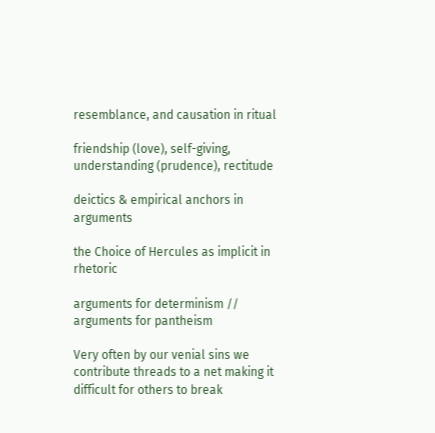resemblance, and causation in ritual

friendship (love), self-giving, understanding (prudence), rectitude

deictics & empirical anchors in arguments

the Choice of Hercules as implicit in rhetoric

arguments for determinism // arguments for pantheism

Very often by our venial sins we contribute threads to a net making it difficult for others to break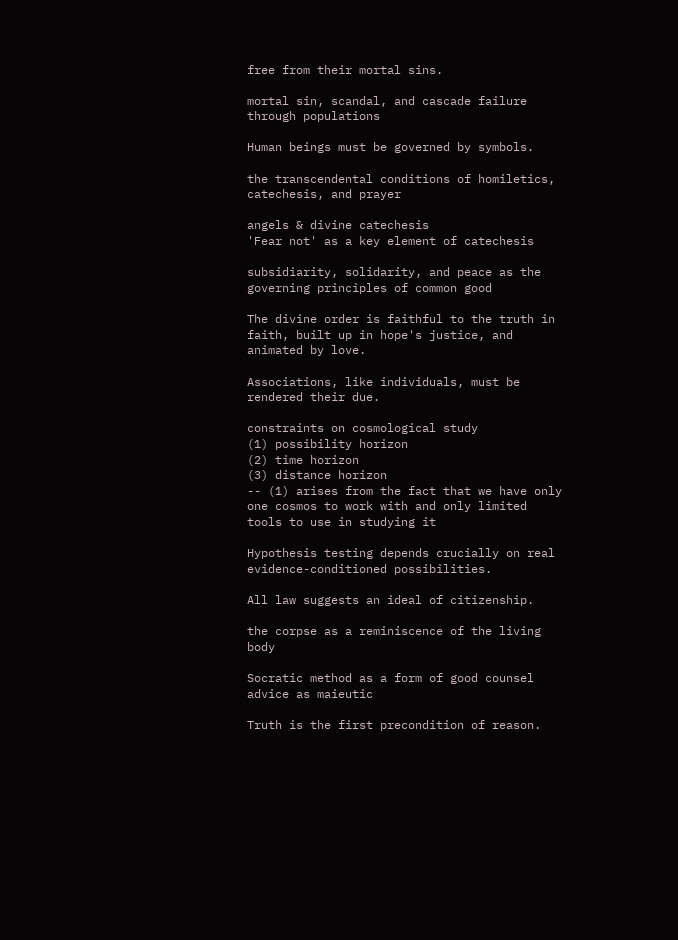free from their mortal sins.

mortal sin, scandal, and cascade failure through populations

Human beings must be governed by symbols.

the transcendental conditions of homiletics, catechesis, and prayer

angels & divine catechesis
'Fear not' as a key element of catechesis

subsidiarity, solidarity, and peace as the governing principles of common good

The divine order is faithful to the truth in faith, built up in hope's justice, and animated by love.

Associations, like individuals, must be rendered their due.

constraints on cosmological study
(1) possibility horizon
(2) time horizon
(3) distance horizon
-- (1) arises from the fact that we have only one cosmos to work with and only limited tools to use in studying it

Hypothesis testing depends crucially on real evidence-conditioned possibilities.

All law suggests an ideal of citizenship.

the corpse as a reminiscence of the living body

Socratic method as a form of good counsel
advice as maieutic

Truth is the first precondition of reason.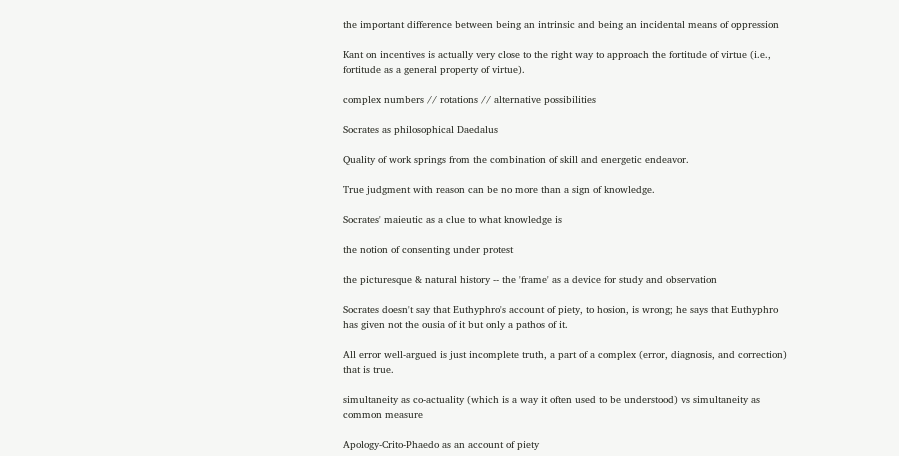the important difference between being an intrinsic and being an incidental means of oppression

Kant on incentives is actually very close to the right way to approach the fortitude of virtue (i.e., fortitude as a general property of virtue).

complex numbers // rotations // alternative possibilities

Socrates as philosophical Daedalus

Quality of work springs from the combination of skill and energetic endeavor.

True judgment with reason can be no more than a sign of knowledge.

Socrates' maieutic as a clue to what knowledge is

the notion of consenting under protest

the picturesque & natural history -- the 'frame' as a device for study and observation

Socrates doesn't say that Euthyphro's account of piety, to hosion, is wrong; he says that Euthyphro has given not the ousia of it but only a pathos of it.

All error well-argued is just incomplete truth, a part of a complex (error, diagnosis, and correction) that is true.

simultaneity as co-actuality (which is a way it often used to be understood) vs simultaneity as common measure

Apology-Crito-Phaedo as an account of piety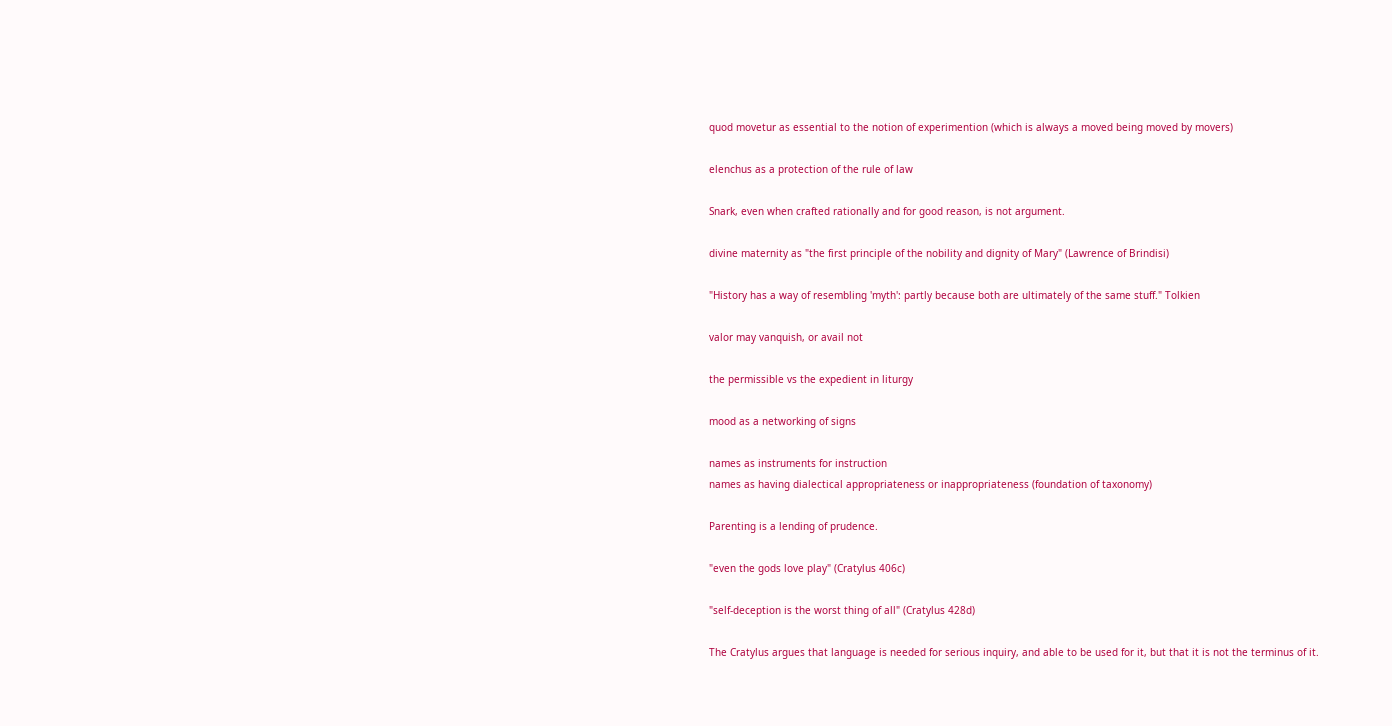quod movetur as essential to the notion of experimention (which is always a moved being moved by movers)

elenchus as a protection of the rule of law

Snark, even when crafted rationally and for good reason, is not argument.

divine maternity as "the first principle of the nobility and dignity of Mary" (Lawrence of Brindisi)

"History has a way of resembling 'myth': partly because both are ultimately of the same stuff." Tolkien

valor may vanquish, or avail not

the permissible vs the expedient in liturgy

mood as a networking of signs

names as instruments for instruction
names as having dialectical appropriateness or inappropriateness (foundation of taxonomy)

Parenting is a lending of prudence.

"even the gods love play" (Cratylus 406c)

"self-deception is the worst thing of all" (Cratylus 428d)

The Cratylus argues that language is needed for serious inquiry, and able to be used for it, but that it is not the terminus of it.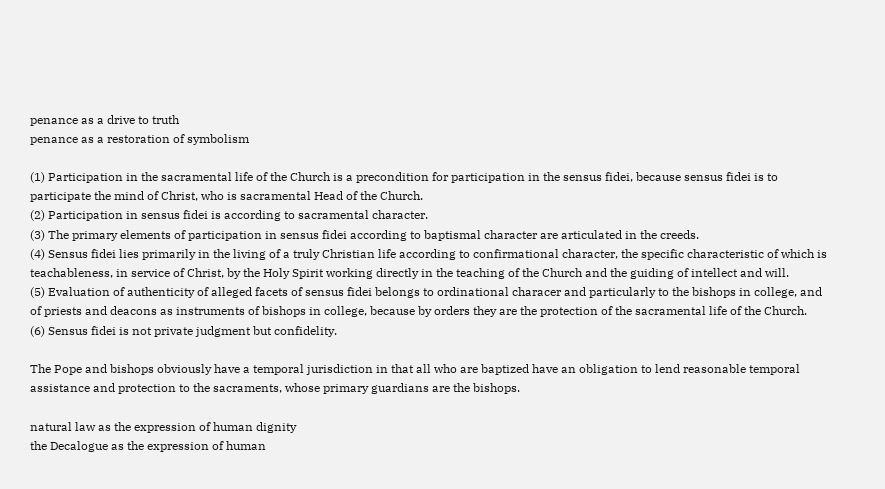penance as a drive to truth
penance as a restoration of symbolism

(1) Participation in the sacramental life of the Church is a precondition for participation in the sensus fidei, because sensus fidei is to participate the mind of Christ, who is sacramental Head of the Church.
(2) Participation in sensus fidei is according to sacramental character.
(3) The primary elements of participation in sensus fidei according to baptismal character are articulated in the creeds.
(4) Sensus fidei lies primarily in the living of a truly Christian life according to confirmational character, the specific characteristic of which is teachableness, in service of Christ, by the Holy Spirit working directly in the teaching of the Church and the guiding of intellect and will.
(5) Evaluation of authenticity of alleged facets of sensus fidei belongs to ordinational characer and particularly to the bishops in college, and of priests and deacons as instruments of bishops in college, because by orders they are the protection of the sacramental life of the Church.
(6) Sensus fidei is not private judgment but confidelity.

The Pope and bishops obviously have a temporal jurisdiction in that all who are baptized have an obligation to lend reasonable temporal assistance and protection to the sacraments, whose primary guardians are the bishops.

natural law as the expression of human dignity
the Decalogue as the expression of human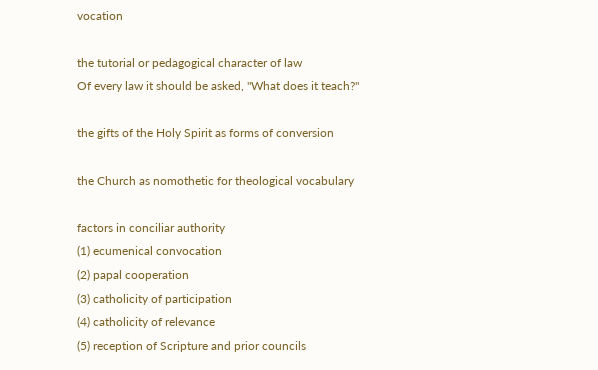vocation

the tutorial or pedagogical character of law
Of every law it should be asked, "What does it teach?"

the gifts of the Holy Spirit as forms of conversion

the Church as nomothetic for theological vocabulary

factors in conciliar authority
(1) ecumenical convocation
(2) papal cooperation
(3) catholicity of participation
(4) catholicity of relevance
(5) reception of Scripture and prior councils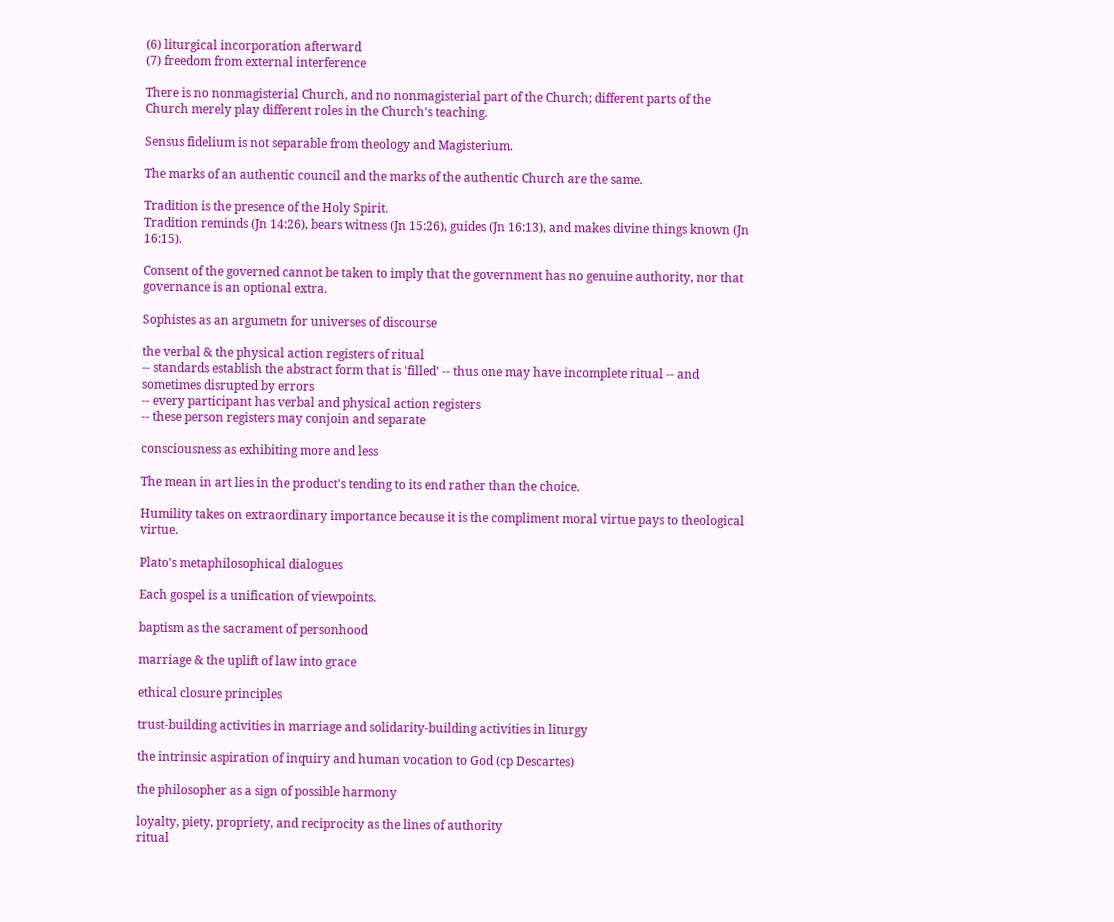(6) liturgical incorporation afterward
(7) freedom from external interference

There is no nonmagisterial Church, and no nonmagisterial part of the Church; different parts of the Church merely play different roles in the Church's teaching.

Sensus fidelium is not separable from theology and Magisterium.

The marks of an authentic council and the marks of the authentic Church are the same.

Tradition is the presence of the Holy Spirit.
Tradition reminds (Jn 14:26), bears witness (Jn 15:26), guides (Jn 16:13), and makes divine things known (Jn 16:15).

Consent of the governed cannot be taken to imply that the government has no genuine authority, nor that governance is an optional extra.

Sophistes as an argumetn for universes of discourse

the verbal & the physical action registers of ritual
-- standards establish the abstract form that is 'filled' -- thus one may have incomplete ritual -- and sometimes disrupted by errors
-- every participant has verbal and physical action registers
-- these person registers may conjoin and separate

consciousness as exhibiting more and less

The mean in art lies in the product's tending to its end rather than the choice.

Humility takes on extraordinary importance because it is the compliment moral virtue pays to theological virtue.

Plato's metaphilosophical dialogues

Each gospel is a unification of viewpoints.

baptism as the sacrament of personhood

marriage & the uplift of law into grace

ethical closure principles

trust-building activities in marriage and solidarity-building activities in liturgy

the intrinsic aspiration of inquiry and human vocation to God (cp Descartes)

the philosopher as a sign of possible harmony

loyalty, piety, propriety, and reciprocity as the lines of authority
ritual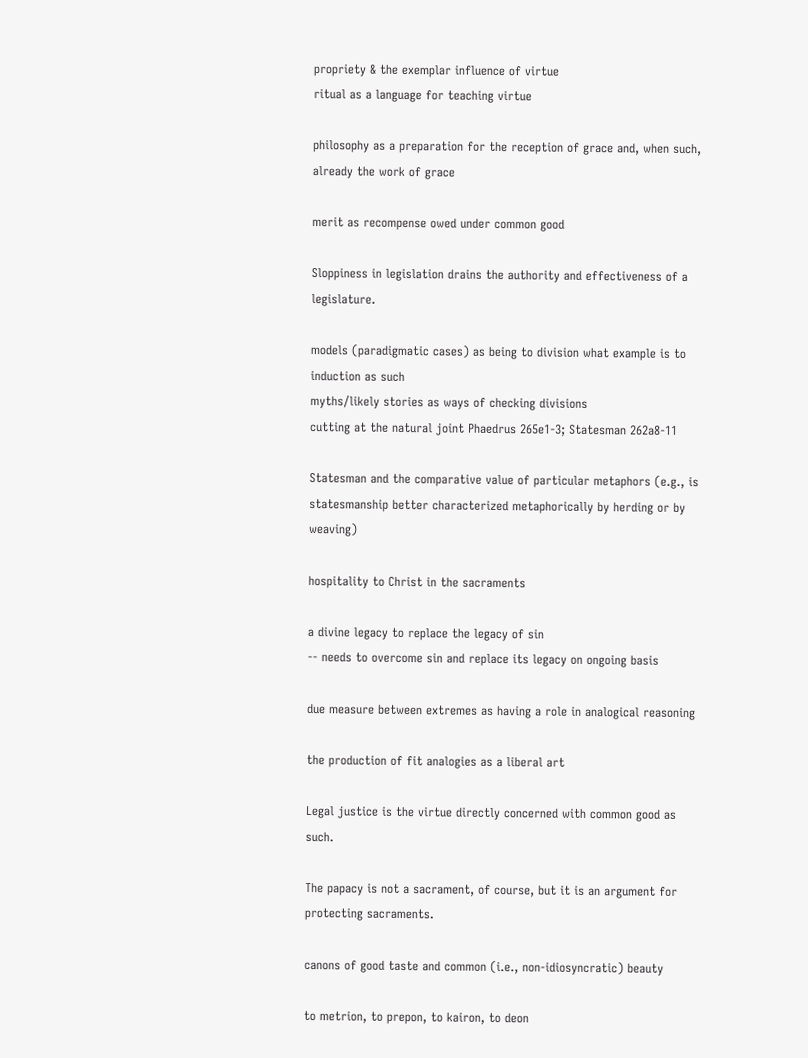propriety & the exemplar influence of virtue
ritual as a language for teaching virtue

philosophy as a preparation for the reception of grace and, when such, already the work of grace

merit as recompense owed under common good

Sloppiness in legislation drains the authority and effectiveness of a legislature.

models (paradigmatic cases) as being to division what example is to induction as such
myths/likely stories as ways of checking divisions
cutting at the natural joint Phaedrus 265e1-3; Statesman 262a8-11

Statesman and the comparative value of particular metaphors (e.g., is statesmanship better characterized metaphorically by herding or by weaving)

hospitality to Christ in the sacraments

a divine legacy to replace the legacy of sin
-- needs to overcome sin and replace its legacy on ongoing basis

due measure between extremes as having a role in analogical reasoning

the production of fit analogies as a liberal art

Legal justice is the virtue directly concerned with common good as such.

The papacy is not a sacrament, of course, but it is an argument for protecting sacraments.

canons of good taste and common (i.e., non-idiosyncratic) beauty

to metrion, to prepon, to kairon, to deon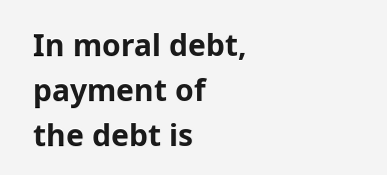In moral debt, payment of the debt is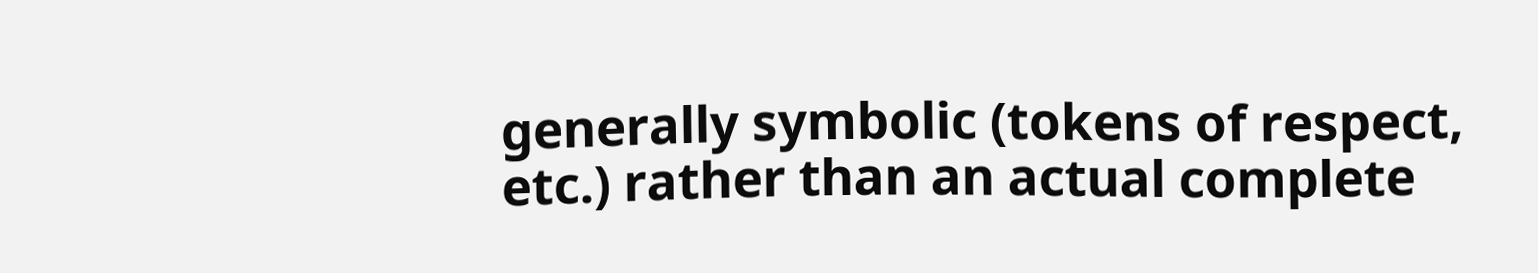generally symbolic (tokens of respect, etc.) rather than an actual complete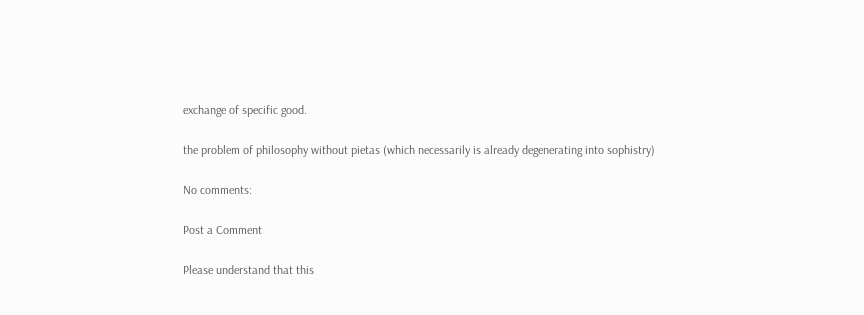exchange of specific good.

the problem of philosophy without pietas (which necessarily is already degenerating into sophistry)

No comments:

Post a Comment

Please understand that this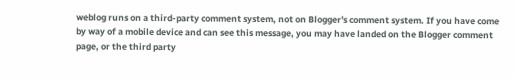weblog runs on a third-party comment system, not on Blogger's comment system. If you have come by way of a mobile device and can see this message, you may have landed on the Blogger comment page, or the third party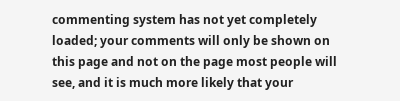commenting system has not yet completely loaded; your comments will only be shown on this page and not on the page most people will see, and it is much more likely that your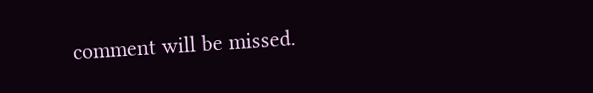comment will be missed.